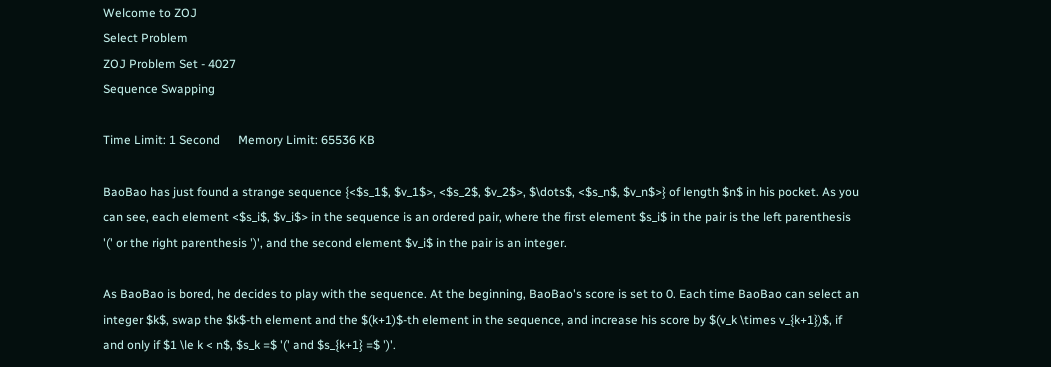Welcome to ZOJ
Select Problem
ZOJ Problem Set - 4027
Sequence Swapping

Time Limit: 1 Second      Memory Limit: 65536 KB

BaoBao has just found a strange sequence {<$s_1$, $v_1$>, <$s_2$, $v_2$>, $\dots$, <$s_n$, $v_n$>} of length $n$ in his pocket. As you can see, each element <$s_i$, $v_i$> in the sequence is an ordered pair, where the first element $s_i$ in the pair is the left parenthesis '(' or the right parenthesis ')', and the second element $v_i$ in the pair is an integer.

As BaoBao is bored, he decides to play with the sequence. At the beginning, BaoBao's score is set to 0. Each time BaoBao can select an integer $k$, swap the $k$-th element and the $(k+1)$-th element in the sequence, and increase his score by $(v_k \times v_{k+1})$, if and only if $1 \le k < n$, $s_k =$ '(' and $s_{k+1} =$ ')'.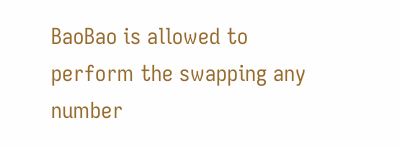BaoBao is allowed to perform the swapping any number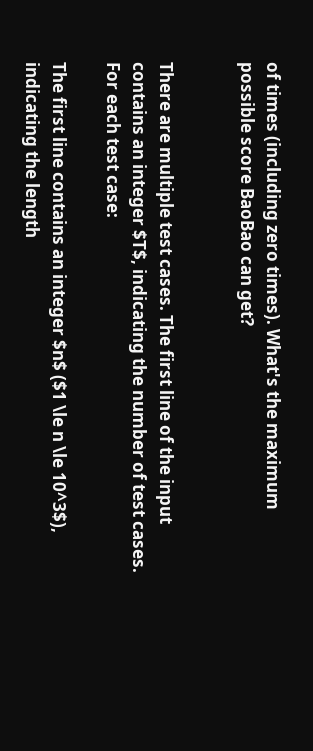of times (including zero times). What's the maximum possible score BaoBao can get?


There are multiple test cases. The first line of the input contains an integer $T$, indicating the number of test cases. For each test case:

The first line contains an integer $n$ ($1 \le n \le 10^3$), indicating the length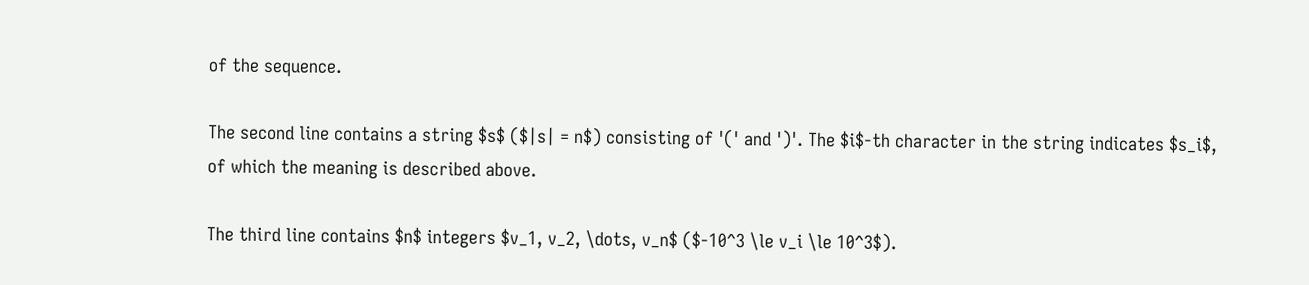of the sequence.

The second line contains a string $s$ ($|s| = n$) consisting of '(' and ')'. The $i$-th character in the string indicates $s_i$, of which the meaning is described above.

The third line contains $n$ integers $v_1, v_2, \dots, v_n$ ($-10^3 \le v_i \le 10^3$).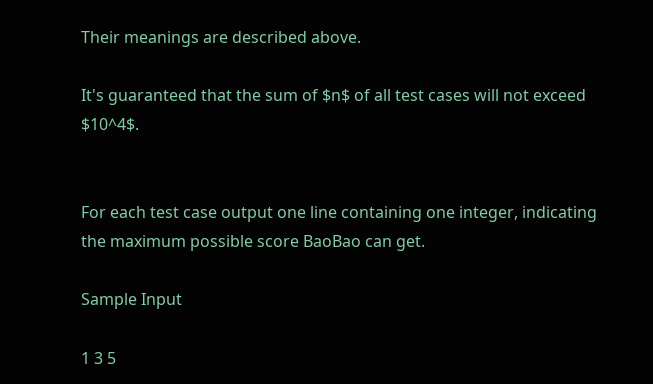Their meanings are described above.

It's guaranteed that the sum of $n$ of all test cases will not exceed $10^4$.


For each test case output one line containing one integer, indicating the maximum possible score BaoBao can get.

Sample Input

1 3 5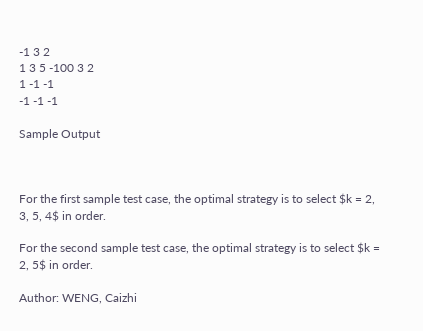-1 3 2
1 3 5 -100 3 2
1 -1 -1
-1 -1 -1

Sample Output



For the first sample test case, the optimal strategy is to select $k = 2, 3, 5, 4$ in order.

For the second sample test case, the optimal strategy is to select $k = 2, 5$ in order.

Author: WENG, Caizhi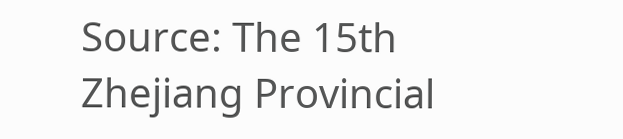Source: The 15th Zhejiang Provincial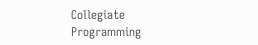Collegiate Programming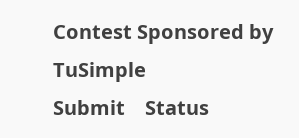Contest Sponsored by TuSimple
Submit    Status